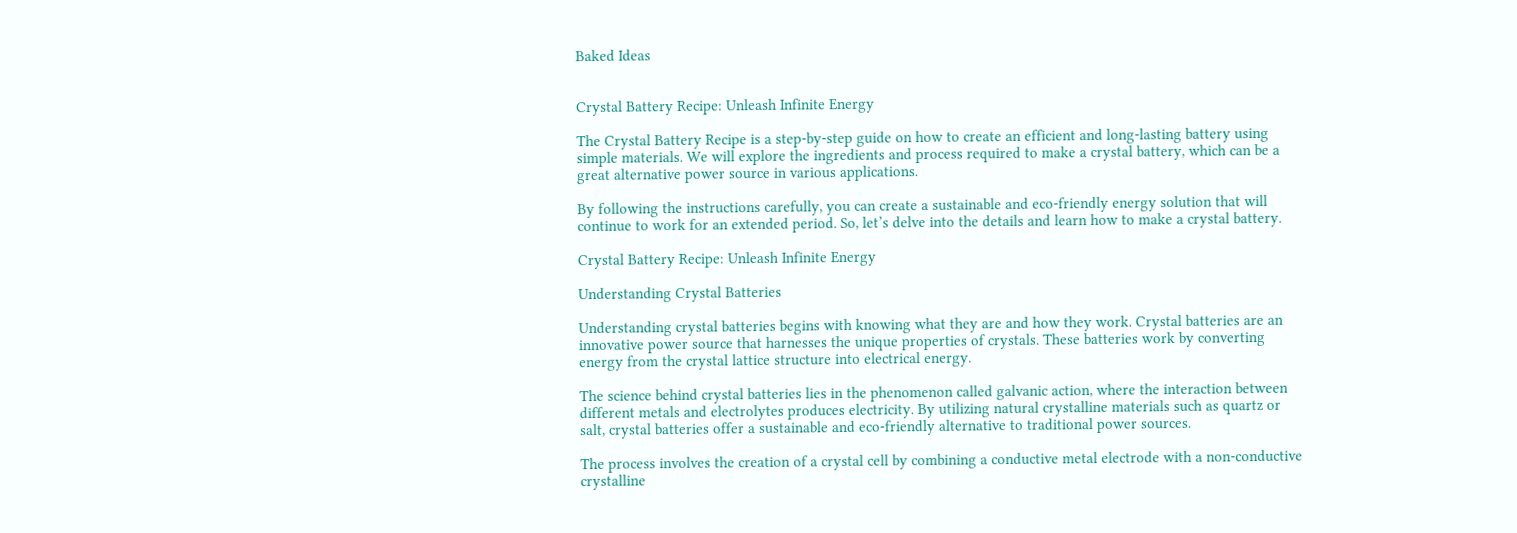Baked Ideas


Crystal Battery Recipe: Unleash Infinite Energy

The Crystal Battery Recipe is a step-by-step guide on how to create an efficient and long-lasting battery using simple materials. We will explore the ingredients and process required to make a crystal battery, which can be a great alternative power source in various applications.

By following the instructions carefully, you can create a sustainable and eco-friendly energy solution that will continue to work for an extended period. So, let’s delve into the details and learn how to make a crystal battery.

Crystal Battery Recipe: Unleash Infinite Energy

Understanding Crystal Batteries

Understanding crystal batteries begins with knowing what they are and how they work. Crystal batteries are an innovative power source that harnesses the unique properties of crystals. These batteries work by converting energy from the crystal lattice structure into electrical energy.

The science behind crystal batteries lies in the phenomenon called galvanic action, where the interaction between different metals and electrolytes produces electricity. By utilizing natural crystalline materials such as quartz or salt, crystal batteries offer a sustainable and eco-friendly alternative to traditional power sources.

The process involves the creation of a crystal cell by combining a conductive metal electrode with a non-conductive crystalline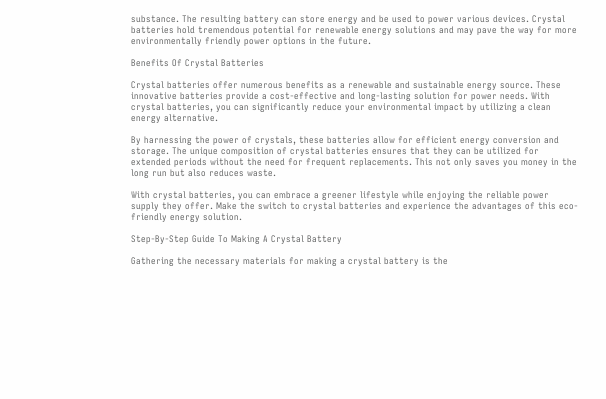substance. The resulting battery can store energy and be used to power various devices. Crystal batteries hold tremendous potential for renewable energy solutions and may pave the way for more environmentally friendly power options in the future.

Benefits Of Crystal Batteries

Crystal batteries offer numerous benefits as a renewable and sustainable energy source. These innovative batteries provide a cost-effective and long-lasting solution for power needs. With crystal batteries, you can significantly reduce your environmental impact by utilizing a clean energy alternative.

By harnessing the power of crystals, these batteries allow for efficient energy conversion and storage. The unique composition of crystal batteries ensures that they can be utilized for extended periods without the need for frequent replacements. This not only saves you money in the long run but also reduces waste.

With crystal batteries, you can embrace a greener lifestyle while enjoying the reliable power supply they offer. Make the switch to crystal batteries and experience the advantages of this eco-friendly energy solution.

Step-By-Step Guide To Making A Crystal Battery

Gathering the necessary materials for making a crystal battery is the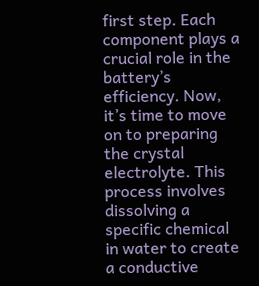first step. Each component plays a crucial role in the battery’s efficiency. Now, it’s time to move on to preparing the crystal electrolyte. This process involves dissolving a specific chemical in water to create a conductive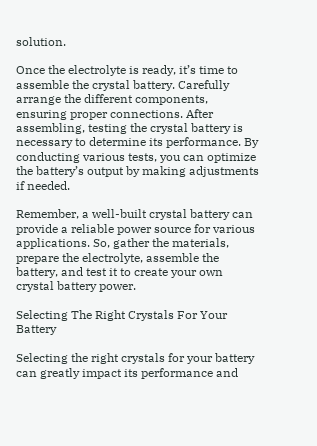solution.

Once the electrolyte is ready, it’s time to assemble the crystal battery. Carefully arrange the different components, ensuring proper connections. After assembling, testing the crystal battery is necessary to determine its performance. By conducting various tests, you can optimize the battery’s output by making adjustments if needed.

Remember, a well-built crystal battery can provide a reliable power source for various applications. So, gather the materials, prepare the electrolyte, assemble the battery, and test it to create your own crystal battery power.

Selecting The Right Crystals For Your Battery

Selecting the right crystals for your battery can greatly impact its performance and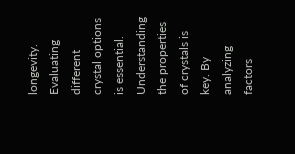longevity. Evaluating different crystal options is essential. Understanding the properties of crystals is key. By analyzing factors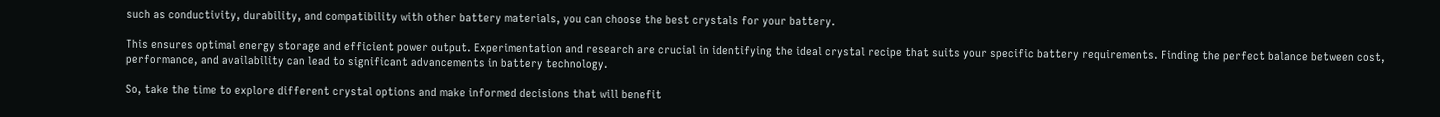such as conductivity, durability, and compatibility with other battery materials, you can choose the best crystals for your battery.

This ensures optimal energy storage and efficient power output. Experimentation and research are crucial in identifying the ideal crystal recipe that suits your specific battery requirements. Finding the perfect balance between cost, performance, and availability can lead to significant advancements in battery technology.

So, take the time to explore different crystal options and make informed decisions that will benefit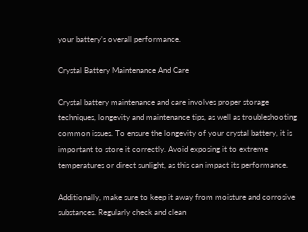your battery’s overall performance.

Crystal Battery Maintenance And Care

Crystal battery maintenance and care involves proper storage techniques, longevity and maintenance tips, as well as troubleshooting common issues. To ensure the longevity of your crystal battery, it is important to store it correctly. Avoid exposing it to extreme temperatures or direct sunlight, as this can impact its performance.

Additionally, make sure to keep it away from moisture and corrosive substances. Regularly check and clean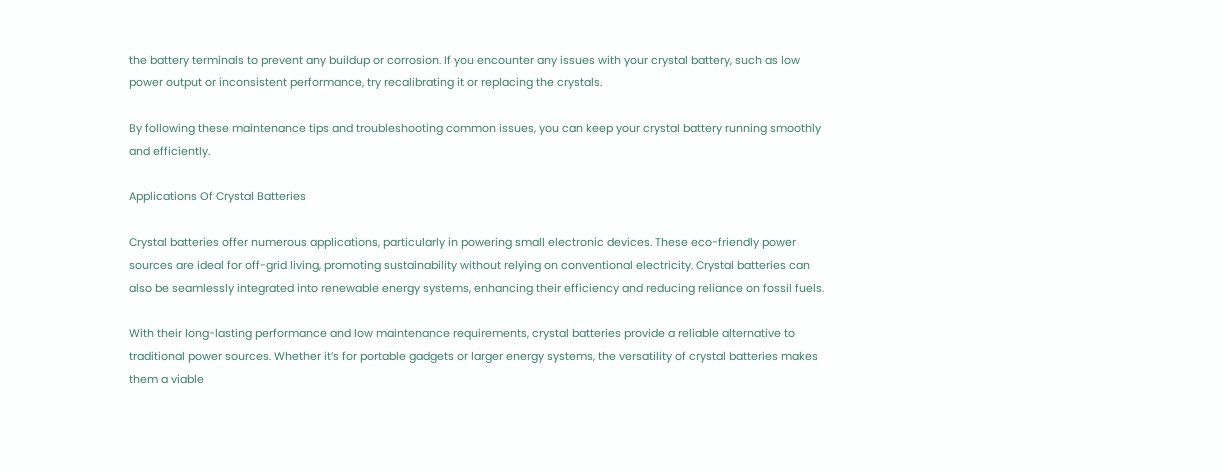the battery terminals to prevent any buildup or corrosion. If you encounter any issues with your crystal battery, such as low power output or inconsistent performance, try recalibrating it or replacing the crystals.

By following these maintenance tips and troubleshooting common issues, you can keep your crystal battery running smoothly and efficiently.

Applications Of Crystal Batteries

Crystal batteries offer numerous applications, particularly in powering small electronic devices. These eco-friendly power sources are ideal for off-grid living, promoting sustainability without relying on conventional electricity. Crystal batteries can also be seamlessly integrated into renewable energy systems, enhancing their efficiency and reducing reliance on fossil fuels.

With their long-lasting performance and low maintenance requirements, crystal batteries provide a reliable alternative to traditional power sources. Whether it’s for portable gadgets or larger energy systems, the versatility of crystal batteries makes them a viable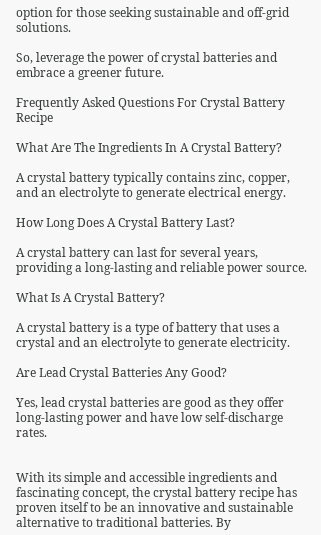option for those seeking sustainable and off-grid solutions.

So, leverage the power of crystal batteries and embrace a greener future.

Frequently Asked Questions For Crystal Battery Recipe

What Are The Ingredients In A Crystal Battery?

A crystal battery typically contains zinc, copper, and an electrolyte to generate electrical energy.

How Long Does A Crystal Battery Last?

A crystal battery can last for several years, providing a long-lasting and reliable power source.

What Is A Crystal Battery?

A crystal battery is a type of battery that uses a crystal and an electrolyte to generate electricity.

Are Lead Crystal Batteries Any Good?

Yes, lead crystal batteries are good as they offer long-lasting power and have low self-discharge rates.


With its simple and accessible ingredients and fascinating concept, the crystal battery recipe has proven itself to be an innovative and sustainable alternative to traditional batteries. By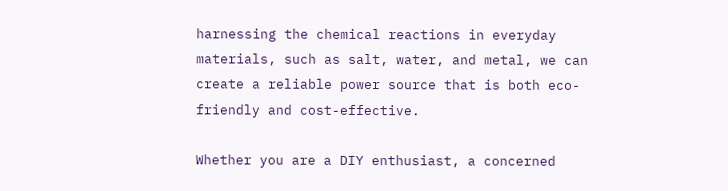harnessing the chemical reactions in everyday materials, such as salt, water, and metal, we can create a reliable power source that is both eco-friendly and cost-effective.

Whether you are a DIY enthusiast, a concerned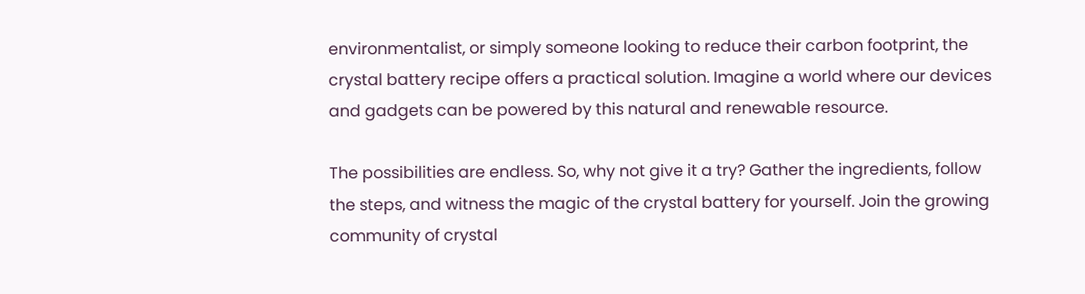environmentalist, or simply someone looking to reduce their carbon footprint, the crystal battery recipe offers a practical solution. Imagine a world where our devices and gadgets can be powered by this natural and renewable resource.

The possibilities are endless. So, why not give it a try? Gather the ingredients, follow the steps, and witness the magic of the crystal battery for yourself. Join the growing community of crystal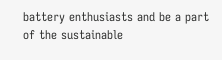battery enthusiasts and be a part of the sustainable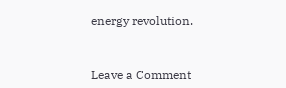energy revolution.


Leave a Comment